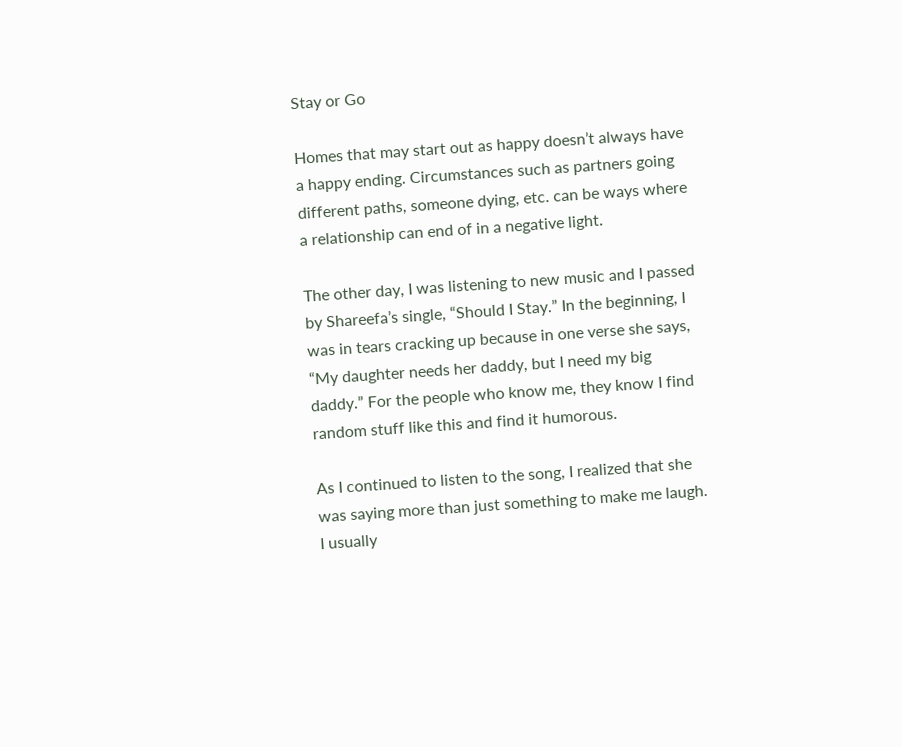Stay or Go

Homes that may start out as happy doesn’t always have a happy ending. Circumstances such as partners going different paths, someone dying, etc. can be ways where a relationship can end of in a negative light.

The other day, I was listening to new music and I passed by Shareefa’s single, “Should I Stay.” In the beginning, I was in tears cracking up because in one verse she says, “My daughter needs her daddy, but I need my big daddy.” For the people who know me, they know I find random stuff like this and find it humorous.

As I continued to listen to the song, I realized that she was saying more than just something to make me laugh. I usually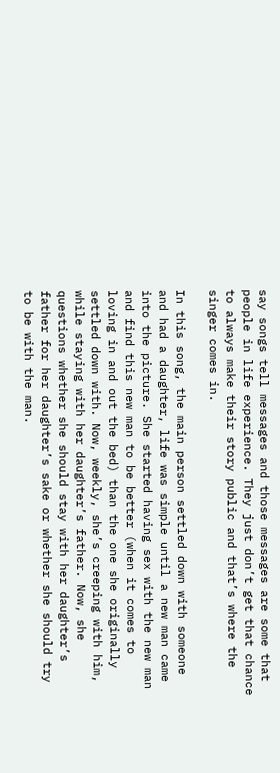say songs tell messages and those messages are some that people in life experience. They just don’t get that chance to always make their story public and that’s where the singer comes in.

In this song, the main person settled down with someone and had a daughter, life was simple until a new man came into the picture. She started having sex with the new man and find this new man to be better (when it comes to loving in and out the bed) than the one she originally settled down with. Now, weekly, she’s creeping with him, while staying with her daughter’s father. Now, she questions whether she should stay with her daughter’s father for her daughter’s sake or whether she should try to be with the man.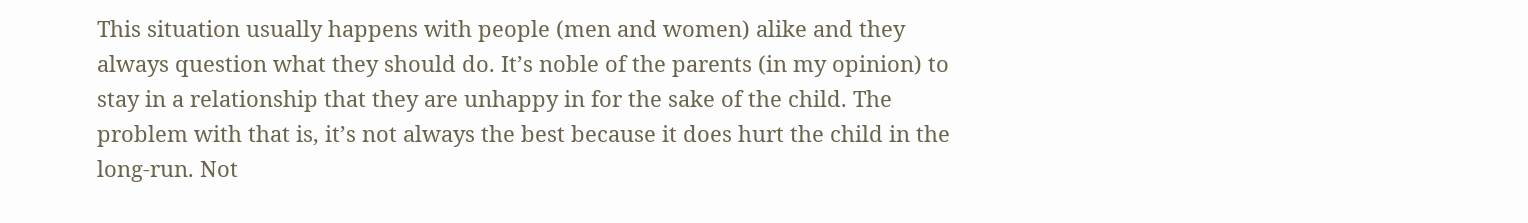This situation usually happens with people (men and women) alike and they always question what they should do. It’s noble of the parents (in my opinion) to stay in a relationship that they are unhappy in for the sake of the child. The problem with that is, it’s not always the best because it does hurt the child in the long-run. Not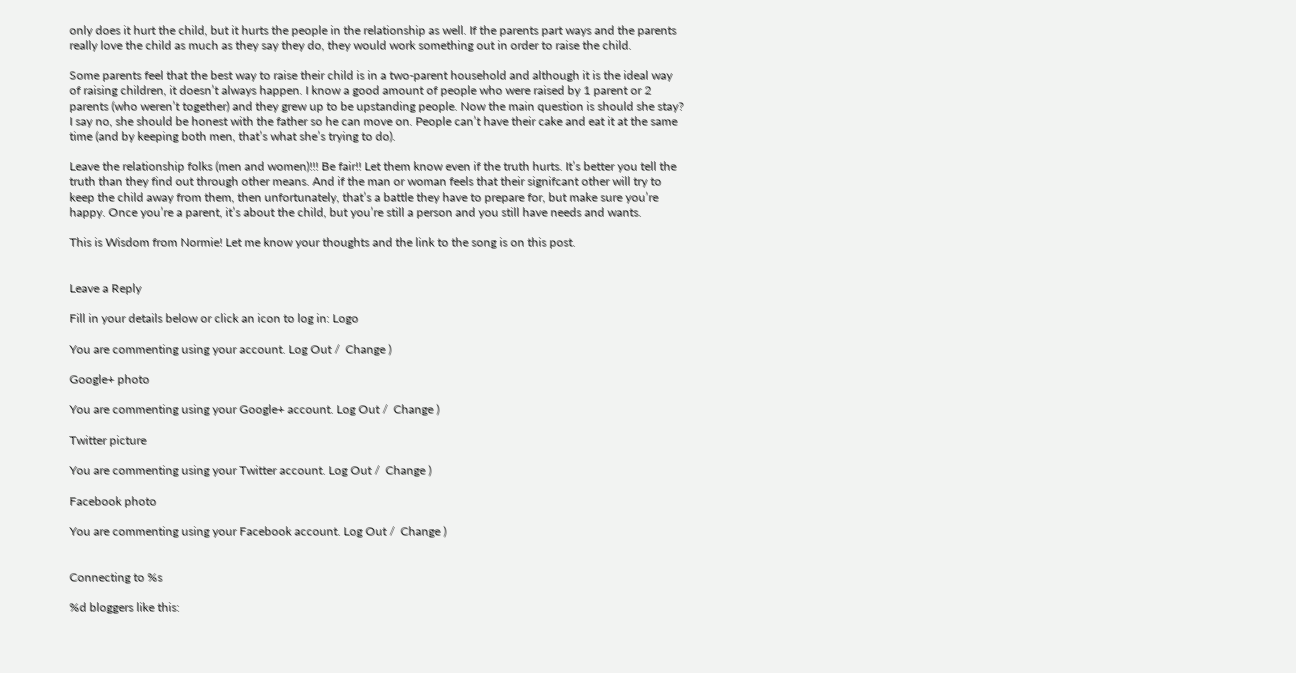only does it hurt the child, but it hurts the people in the relationship as well. If the parents part ways and the parents really love the child as much as they say they do, they would work something out in order to raise the child.

Some parents feel that the best way to raise their child is in a two-parent household and although it is the ideal way of raising children, it doesn’t always happen. I know a good amount of people who were raised by 1 parent or 2 parents (who weren’t together) and they grew up to be upstanding people. Now the main question is should she stay? I say no, she should be honest with the father so he can move on. People can’t have their cake and eat it at the same time (and by keeping both men, that’s what she’s trying to do).

Leave the relationship folks (men and women)!!! Be fair!! Let them know even if the truth hurts. It’s better you tell the truth than they find out through other means. And if the man or woman feels that their signifcant other will try to keep the child away from them, then unfortunately, that’s a battle they have to prepare for, but make sure you’re happy. Once you’re a parent, it’s about the child, but you’re still a person and you still have needs and wants.

This is Wisdom from Normie! Let me know your thoughts and the link to the song is on this post.


Leave a Reply

Fill in your details below or click an icon to log in: Logo

You are commenting using your account. Log Out /  Change )

Google+ photo

You are commenting using your Google+ account. Log Out /  Change )

Twitter picture

You are commenting using your Twitter account. Log Out /  Change )

Facebook photo

You are commenting using your Facebook account. Log Out /  Change )


Connecting to %s

%d bloggers like this: